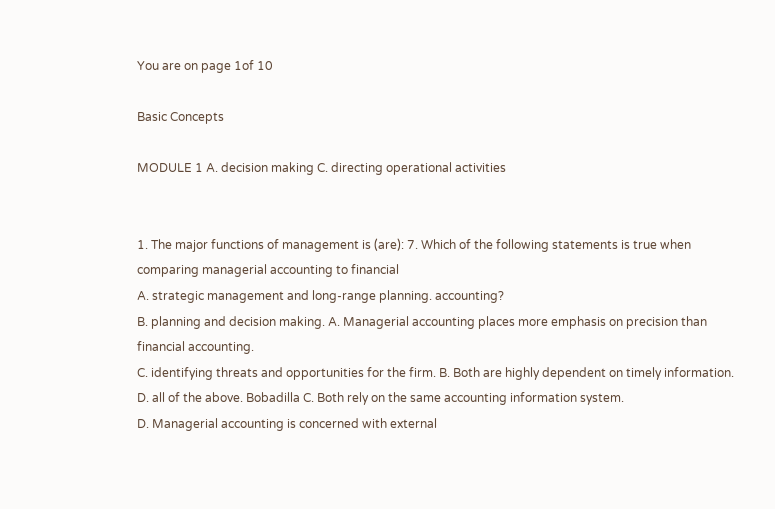You are on page 1of 10

Basic Concepts

MODULE 1 A. decision making C. directing operational activities


1. The major functions of management is (are): 7. Which of the following statements is true when comparing managerial accounting to financial
A. strategic management and long-range planning. accounting?
B. planning and decision making. A. Managerial accounting places more emphasis on precision than financial accounting.
C. identifying threats and opportunities for the firm. B. Both are highly dependent on timely information.
D. all of the above. Bobadilla C. Both rely on the same accounting information system.
D. Managerial accounting is concerned with external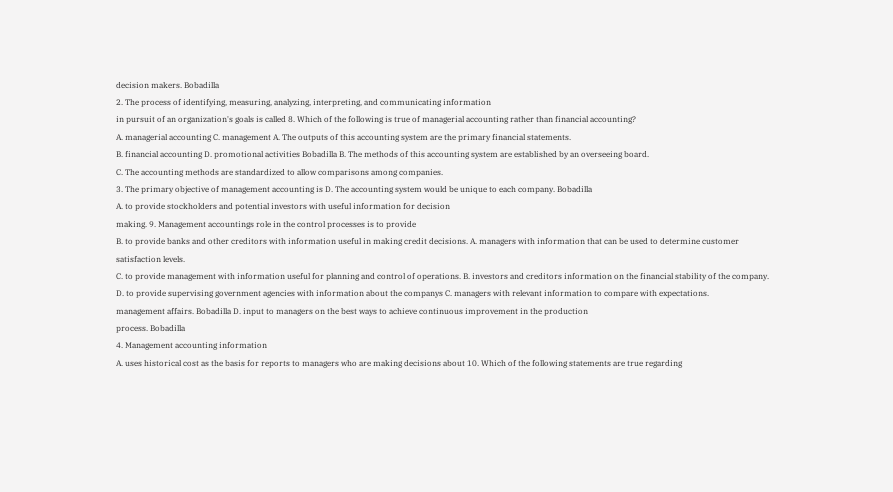decision makers. Bobadilla
2. The process of identifying, measuring, analyzing, interpreting, and communicating information
in pursuit of an organization's goals is called 8. Which of the following is true of managerial accounting rather than financial accounting?
A. managerial accounting C. management A. The outputs of this accounting system are the primary financial statements.
B. financial accounting D. promotional activities Bobadilla B. The methods of this accounting system are established by an overseeing board.
C. The accounting methods are standardized to allow comparisons among companies.
3. The primary objective of management accounting is D. The accounting system would be unique to each company. Bobadilla
A. to provide stockholders and potential investors with useful information for decision
making. 9. Management accountings role in the control processes is to provide
B. to provide banks and other creditors with information useful in making credit decisions. A. managers with information that can be used to determine customer satisfaction levels.
C. to provide management with information useful for planning and control of operations. B. investors and creditors information on the financial stability of the company.
D. to provide supervising government agencies with information about the companys C. managers with relevant information to compare with expectations.
management affairs. Bobadilla D. input to managers on the best ways to achieve continuous improvement in the production
process. Bobadilla
4. Management accounting information
A. uses historical cost as the basis for reports to managers who are making decisions about 10. Which of the following statements are true regarding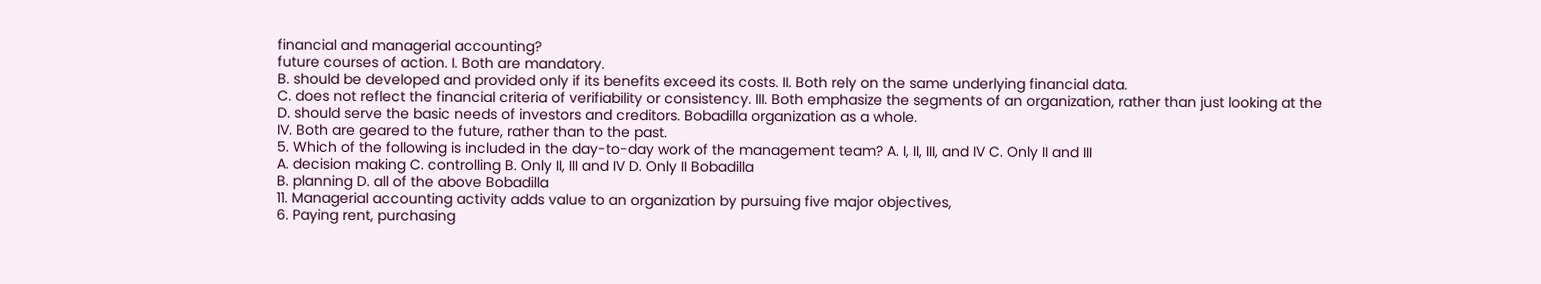financial and managerial accounting?
future courses of action. I. Both are mandatory.
B. should be developed and provided only if its benefits exceed its costs. II. Both rely on the same underlying financial data.
C. does not reflect the financial criteria of verifiability or consistency. III. Both emphasize the segments of an organization, rather than just looking at the
D. should serve the basic needs of investors and creditors. Bobadilla organization as a whole.
IV. Both are geared to the future, rather than to the past.
5. Which of the following is included in the day-to-day work of the management team? A. I, II, III, and IV C. Only II and III
A. decision making C. controlling B. Only II, III and IV D. Only II Bobadilla
B. planning D. all of the above Bobadilla
11. Managerial accounting activity adds value to an organization by pursuing five major objectives,
6. Paying rent, purchasing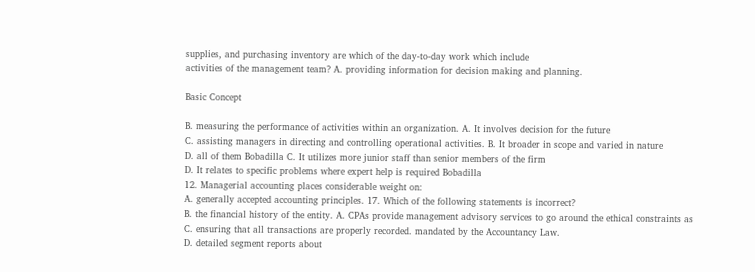supplies, and purchasing inventory are which of the day-to-day work which include
activities of the management team? A. providing information for decision making and planning.

Basic Concept

B. measuring the performance of activities within an organization. A. It involves decision for the future
C. assisting managers in directing and controlling operational activities. B. It broader in scope and varied in nature
D. all of them Bobadilla C. It utilizes more junior staff than senior members of the firm
D. It relates to specific problems where expert help is required Bobadilla
12. Managerial accounting places considerable weight on:
A. generally accepted accounting principles. 17. Which of the following statements is incorrect?
B. the financial history of the entity. A. CPAs provide management advisory services to go around the ethical constraints as
C. ensuring that all transactions are properly recorded. mandated by the Accountancy Law.
D. detailed segment reports about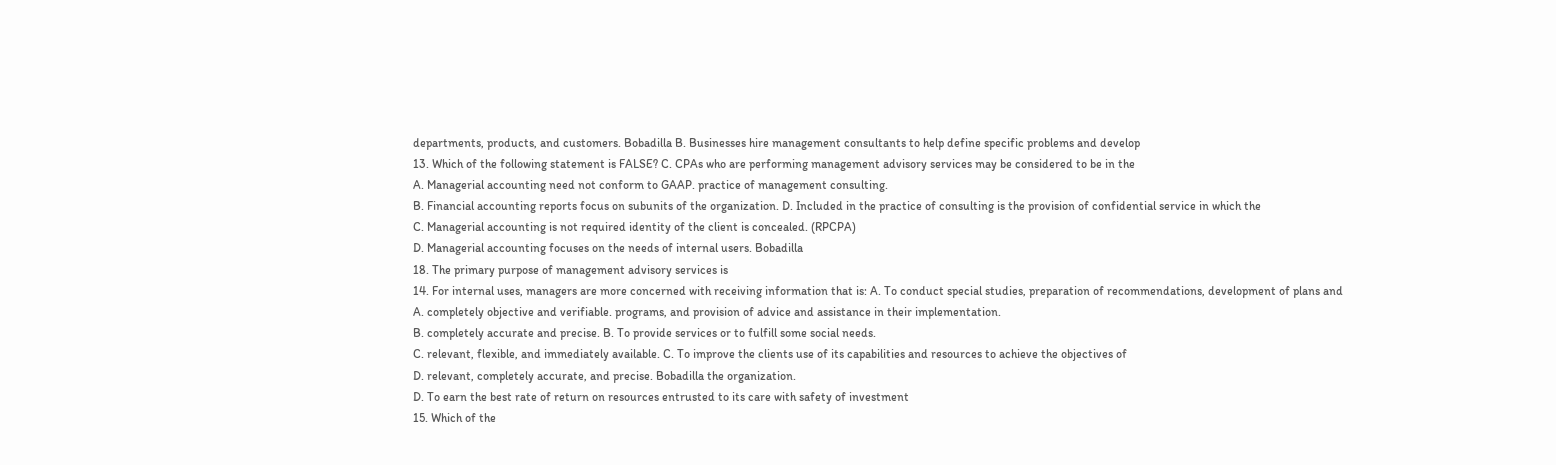departments, products, and customers. Bobadilla B. Businesses hire management consultants to help define specific problems and develop
13. Which of the following statement is FALSE? C. CPAs who are performing management advisory services may be considered to be in the
A. Managerial accounting need not conform to GAAP. practice of management consulting.
B. Financial accounting reports focus on subunits of the organization. D. Included in the practice of consulting is the provision of confidential service in which the
C. Managerial accounting is not required identity of the client is concealed. (RPCPA)
D. Managerial accounting focuses on the needs of internal users. Bobadilla
18. The primary purpose of management advisory services is
14. For internal uses, managers are more concerned with receiving information that is: A. To conduct special studies, preparation of recommendations, development of plans and
A. completely objective and verifiable. programs, and provision of advice and assistance in their implementation.
B. completely accurate and precise. B. To provide services or to fulfill some social needs.
C. relevant, flexible, and immediately available. C. To improve the clients use of its capabilities and resources to achieve the objectives of
D. relevant, completely accurate, and precise. Bobadilla the organization.
D. To earn the best rate of return on resources entrusted to its care with safety of investment
15. Which of the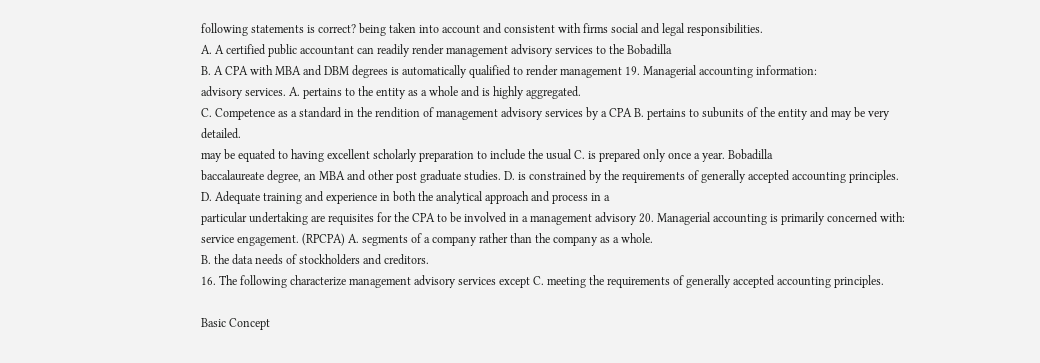following statements is correct? being taken into account and consistent with firms social and legal responsibilities.
A. A certified public accountant can readily render management advisory services to the Bobadilla
B. A CPA with MBA and DBM degrees is automatically qualified to render management 19. Managerial accounting information:
advisory services. A. pertains to the entity as a whole and is highly aggregated.
C. Competence as a standard in the rendition of management advisory services by a CPA B. pertains to subunits of the entity and may be very detailed.
may be equated to having excellent scholarly preparation to include the usual C. is prepared only once a year. Bobadilla
baccalaureate degree, an MBA and other post graduate studies. D. is constrained by the requirements of generally accepted accounting principles.
D. Adequate training and experience in both the analytical approach and process in a
particular undertaking are requisites for the CPA to be involved in a management advisory 20. Managerial accounting is primarily concerned with:
service engagement. (RPCPA) A. segments of a company rather than the company as a whole.
B. the data needs of stockholders and creditors.
16. The following characterize management advisory services except C. meeting the requirements of generally accepted accounting principles.

Basic Concept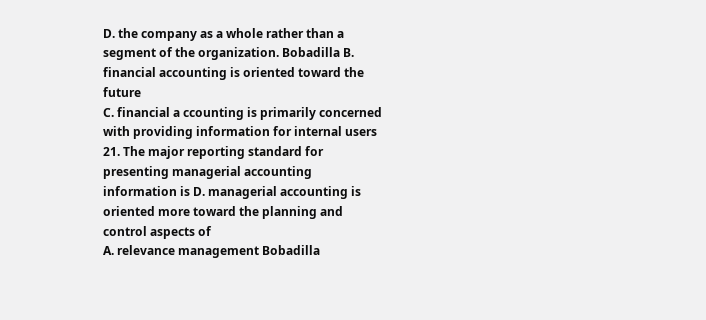D. the company as a whole rather than a segment of the organization. Bobadilla B. financial accounting is oriented toward the future
C. financial a ccounting is primarily concerned with providing information for internal users
21. The major reporting standard for presenting managerial accounting information is D. managerial accounting is oriented more toward the planning and control aspects of
A. relevance management Bobadilla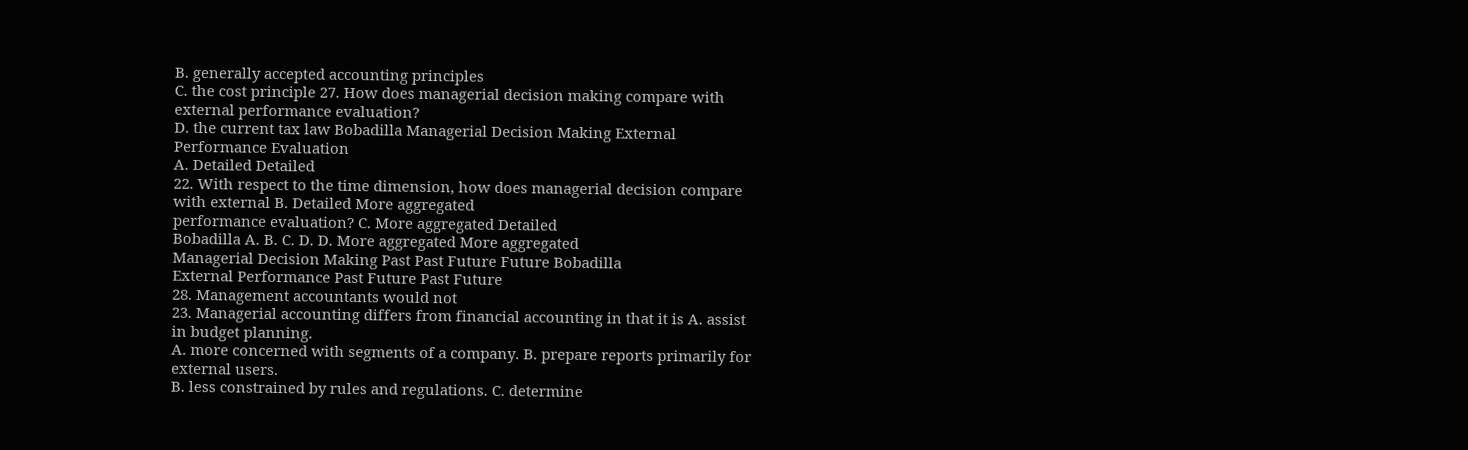B. generally accepted accounting principles
C. the cost principle 27. How does managerial decision making compare with external performance evaluation?
D. the current tax law Bobadilla Managerial Decision Making External Performance Evaluation
A. Detailed Detailed
22. With respect to the time dimension, how does managerial decision compare with external B. Detailed More aggregated
performance evaluation? C. More aggregated Detailed
Bobadilla A. B. C. D. D. More aggregated More aggregated
Managerial Decision Making Past Past Future Future Bobadilla
External Performance Past Future Past Future
28. Management accountants would not
23. Managerial accounting differs from financial accounting in that it is A. assist in budget planning.
A. more concerned with segments of a company. B. prepare reports primarily for external users.
B. less constrained by rules and regulations. C. determine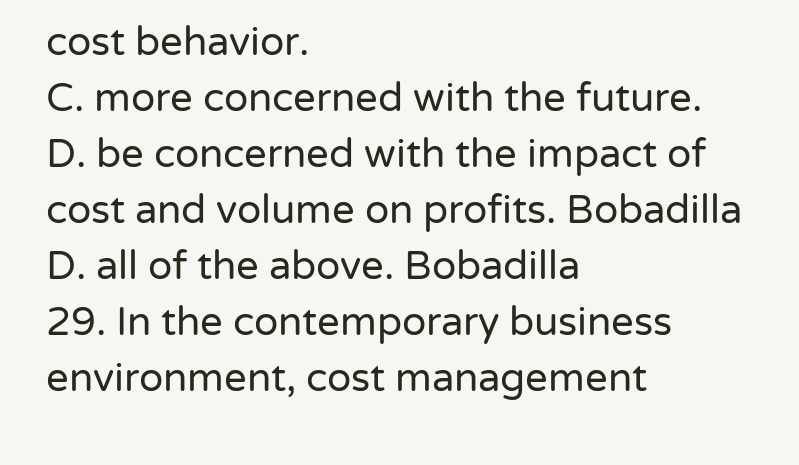cost behavior.
C. more concerned with the future. D. be concerned with the impact of cost and volume on profits. Bobadilla
D. all of the above. Bobadilla
29. In the contemporary business environment, cost management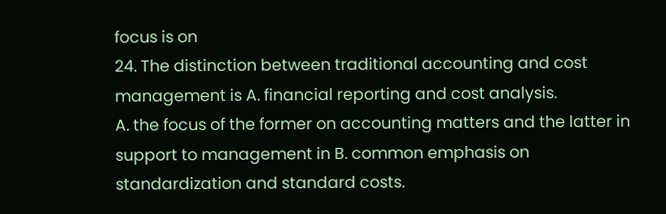focus is on
24. The distinction between traditional accounting and cost management is A. financial reporting and cost analysis.
A. the focus of the former on accounting matters and the latter in support to management in B. common emphasis on standardization and standard costs.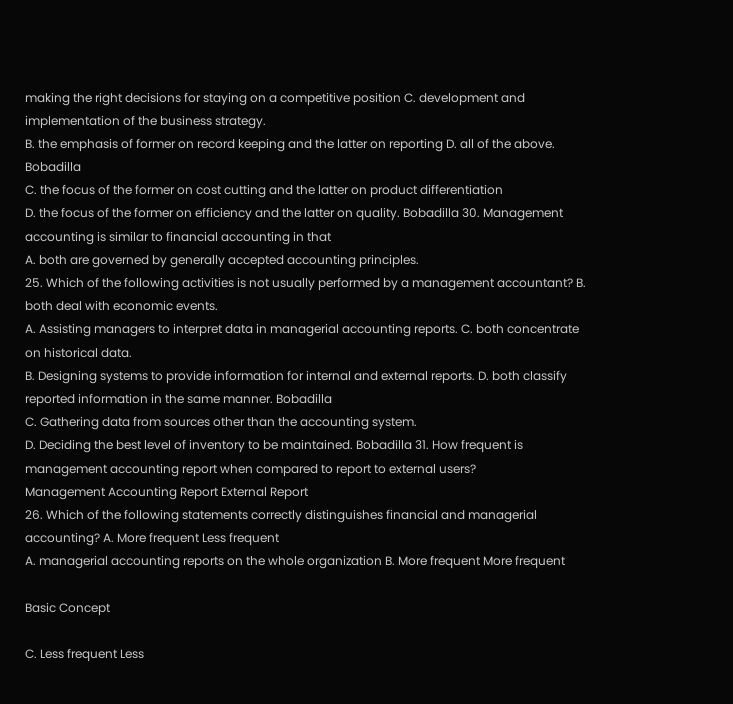making the right decisions for staying on a competitive position C. development and implementation of the business strategy.
B. the emphasis of former on record keeping and the latter on reporting D. all of the above. Bobadilla
C. the focus of the former on cost cutting and the latter on product differentiation
D. the focus of the former on efficiency and the latter on quality. Bobadilla 30. Management accounting is similar to financial accounting in that
A. both are governed by generally accepted accounting principles.
25. Which of the following activities is not usually performed by a management accountant? B. both deal with economic events.
A. Assisting managers to interpret data in managerial accounting reports. C. both concentrate on historical data.
B. Designing systems to provide information for internal and external reports. D. both classify reported information in the same manner. Bobadilla
C. Gathering data from sources other than the accounting system.
D. Deciding the best level of inventory to be maintained. Bobadilla 31. How frequent is management accounting report when compared to report to external users?
Management Accounting Report External Report
26. Which of the following statements correctly distinguishes financial and managerial accounting? A. More frequent Less frequent
A. managerial accounting reports on the whole organization B. More frequent More frequent

Basic Concept

C. Less frequent Less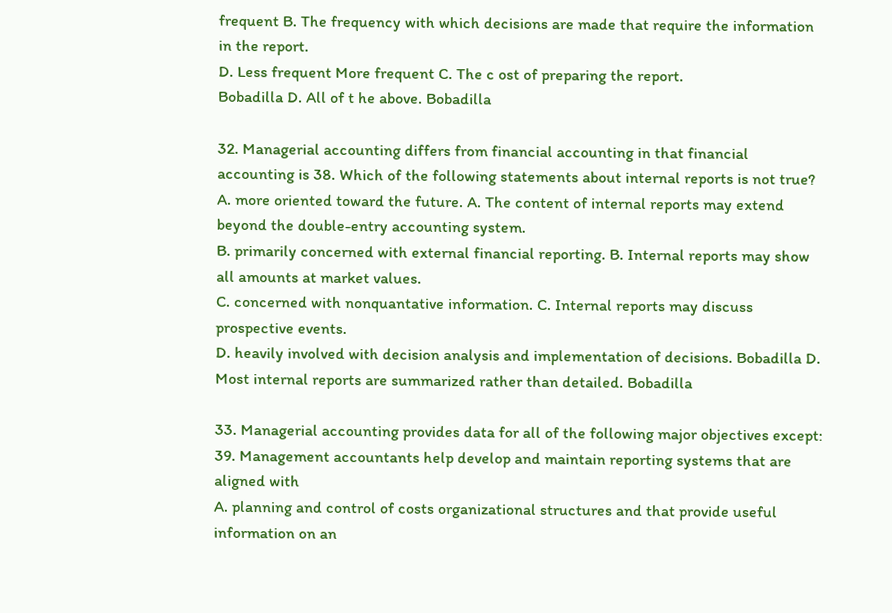frequent B. The frequency with which decisions are made that require the information in the report.
D. Less frequent More frequent C. The c ost of preparing the report.
Bobadilla D. All of t he above. Bobadilla

32. Managerial accounting differs from financial accounting in that financial accounting is 38. Which of the following statements about internal reports is not true?
A. more oriented toward the future. A. The content of internal reports may extend beyond the double-entry accounting system.
B. primarily concerned with external financial reporting. B. Internal reports may show all amounts at market values.
C. concerned with nonquantative information. C. Internal reports may discuss prospective events.
D. heavily involved with decision analysis and implementation of decisions. Bobadilla D. Most internal reports are summarized rather than detailed. Bobadilla

33. Managerial accounting provides data for all of the following major objectives except: 39. Management accountants help develop and maintain reporting systems that are aligned with
A. planning and control of costs organizational structures and that provide useful information on an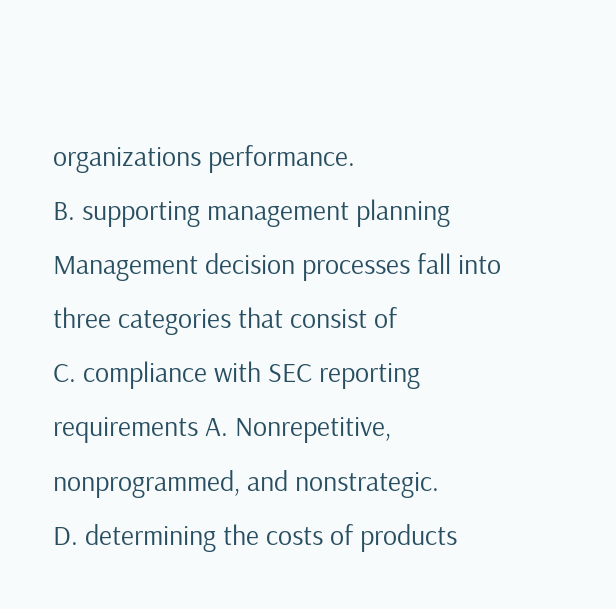organizations performance.
B. supporting management planning Management decision processes fall into three categories that consist of
C. compliance with SEC reporting requirements A. Nonrepetitive, nonprogrammed, and nonstrategic.
D. determining the costs of products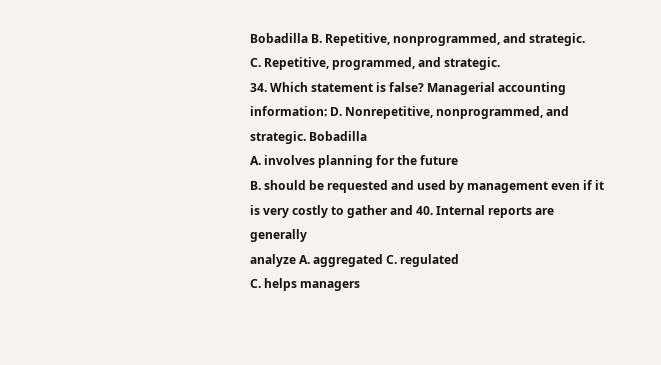Bobadilla B. Repetitive, nonprogrammed, and strategic.
C. Repetitive, programmed, and strategic.
34. Which statement is false? Managerial accounting information: D. Nonrepetitive, nonprogrammed, and strategic. Bobadilla
A. involves planning for the future
B. should be requested and used by management even if it is very costly to gather and 40. Internal reports are generally
analyze A. aggregated C. regulated
C. helps managers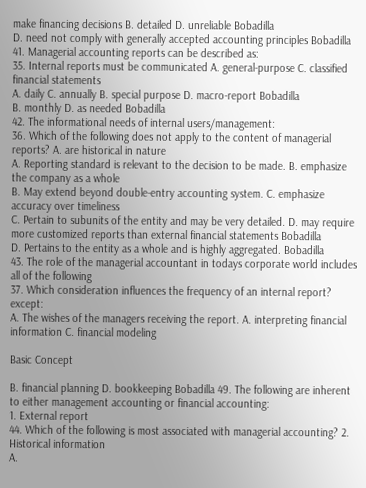make financing decisions B. detailed D. unreliable Bobadilla
D. need not comply with generally accepted accounting principles Bobadilla
41. Managerial accounting reports can be described as:
35. Internal reports must be communicated A. general-purpose C. classified financial statements
A. daily C. annually B. special purpose D. macro-report Bobadilla
B. monthly D. as needed Bobadilla
42. The informational needs of internal users/management:
36. Which of the following does not apply to the content of managerial reports? A. are historical in nature
A. Reporting standard is relevant to the decision to be made. B. emphasize the company as a whole
B. May extend beyond double-entry accounting system. C. emphasize accuracy over timeliness
C. Pertain to subunits of the entity and may be very detailed. D. may require more customized reports than external financial statements Bobadilla
D. Pertains to the entity as a whole and is highly aggregated. Bobadilla
43. The role of the managerial accountant in todays corporate world includes all of the following
37. Which consideration influences the frequency of an internal report? except:
A. The wishes of the managers receiving the report. A. interpreting financial information C. financial modeling

Basic Concept

B. financial planning D. bookkeeping Bobadilla 49. The following are inherent to either management accounting or financial accounting:
1. External report
44. Which of the following is most associated with managerial accounting? 2. Historical information
A.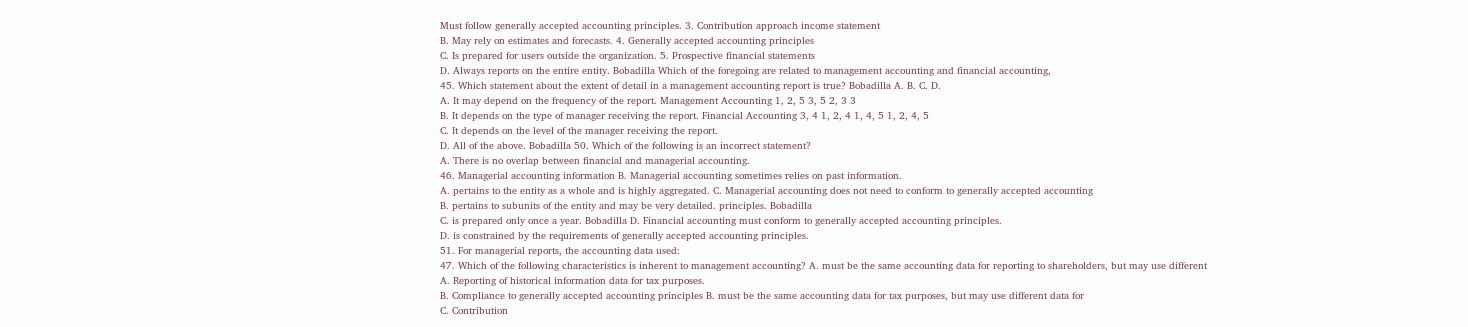Must follow generally accepted accounting principles. 3. Contribution approach income statement
B. May rely on estimates and forecasts. 4. Generally accepted accounting principles
C. Is prepared for users outside the organization. 5. Prospective financial statements
D. Always reports on the entire entity. Bobadilla Which of the foregoing are related to management accounting and financial accounting,
45. Which statement about the extent of detail in a management accounting report is true? Bobadilla A. B. C. D.
A. It may depend on the frequency of the report. Management Accounting 1, 2, 5 3, 5 2, 3 3
B. It depends on the type of manager receiving the report. Financial Accounting 3, 4 1, 2, 4 1, 4, 5 1, 2, 4, 5
C. It depends on the level of the manager receiving the report.
D. All of the above. Bobadilla 50. Which of the following is an incorrect statement?
A. There is no overlap between financial and managerial accounting.
46. Managerial accounting information B. Managerial accounting sometimes relies on past information.
A. pertains to the entity as a whole and is highly aggregated. C. Managerial accounting does not need to conform to generally accepted accounting
B. pertains to subunits of the entity and may be very detailed. principles. Bobadilla
C. is prepared only once a year. Bobadilla D. Financial accounting must conform to generally accepted accounting principles.
D. is constrained by the requirements of generally accepted accounting principles.
51. For managerial reports, the accounting data used:
47. Which of the following characteristics is inherent to management accounting? A. must be the same accounting data for reporting to shareholders, but may use different
A. Reporting of historical information data for tax purposes.
B. Compliance to generally accepted accounting principles B. must be the same accounting data for tax purposes, but may use different data for
C. Contribution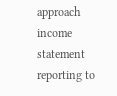approach income statement reporting to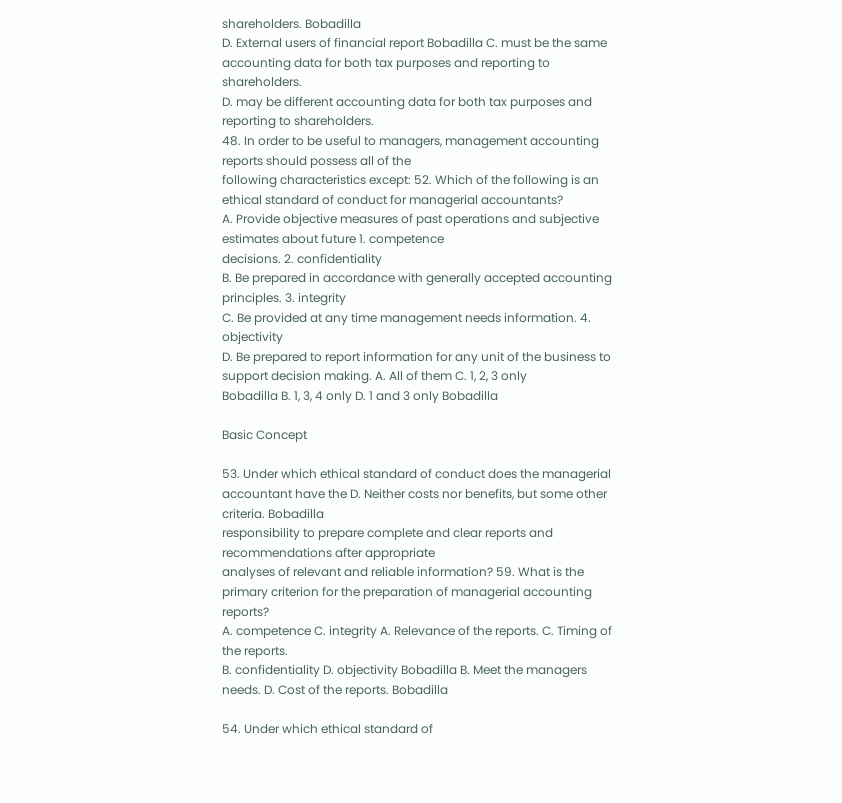shareholders. Bobadilla
D. External users of financial report Bobadilla C. must be the same accounting data for both tax purposes and reporting to shareholders.
D. may be different accounting data for both tax purposes and reporting to shareholders.
48. In order to be useful to managers, management accounting reports should possess all of the
following characteristics except: 52. Which of the following is an ethical standard of conduct for managerial accountants?
A. Provide objective measures of past operations and subjective estimates about future 1. competence
decisions. 2. confidentiality
B. Be prepared in accordance with generally accepted accounting principles. 3. integrity
C. Be provided at any time management needs information. 4. objectivity
D. Be prepared to report information for any unit of the business to support decision making. A. All of them C. 1, 2, 3 only
Bobadilla B. 1, 3, 4 only D. 1 and 3 only Bobadilla

Basic Concept

53. Under which ethical standard of conduct does the managerial accountant have the D. Neither costs nor benefits, but some other criteria. Bobadilla
responsibility to prepare complete and clear reports and recommendations after appropriate
analyses of relevant and reliable information? 59. What is the primary criterion for the preparation of managerial accounting reports?
A. competence C. integrity A. Relevance of the reports. C. Timing of the reports.
B. confidentiality D. objectivity Bobadilla B. Meet the managers needs. D. Cost of the reports. Bobadilla

54. Under which ethical standard of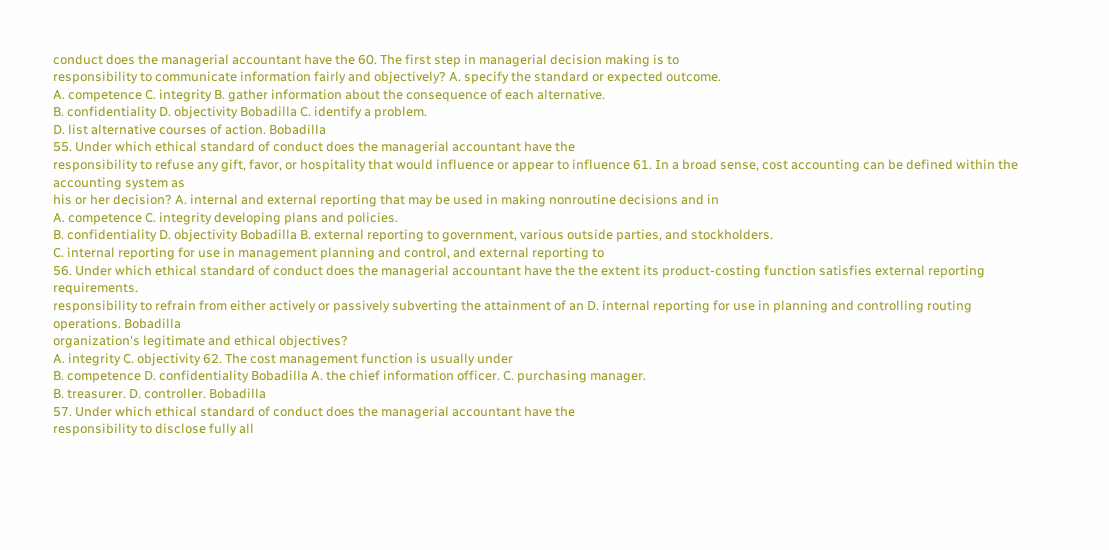conduct does the managerial accountant have the 60. The first step in managerial decision making is to
responsibility to communicate information fairly and objectively? A. specify the standard or expected outcome.
A. competence C. integrity B. gather information about the consequence of each alternative.
B. confidentiality D. objectivity Bobadilla C. identify a problem.
D. list alternative courses of action. Bobadilla
55. Under which ethical standard of conduct does the managerial accountant have the
responsibility to refuse any gift, favor, or hospitality that would influence or appear to influence 61. In a broad sense, cost accounting can be defined within the accounting system as
his or her decision? A. internal and external reporting that may be used in making nonroutine decisions and in
A. competence C. integrity developing plans and policies.
B. confidentiality D. objectivity Bobadilla B. external reporting to government, various outside parties, and stockholders.
C. internal reporting for use in management planning and control, and external reporting to
56. Under which ethical standard of conduct does the managerial accountant have the the extent its product-costing function satisfies external reporting requirements.
responsibility to refrain from either actively or passively subverting the attainment of an D. internal reporting for use in planning and controlling routing operations. Bobadilla
organization's legitimate and ethical objectives?
A. integrity C. objectivity 62. The cost management function is usually under
B. competence D. confidentiality Bobadilla A. the chief information officer. C. purchasing manager.
B. treasurer. D. controller. Bobadilla
57. Under which ethical standard of conduct does the managerial accountant have the
responsibility to disclose fully all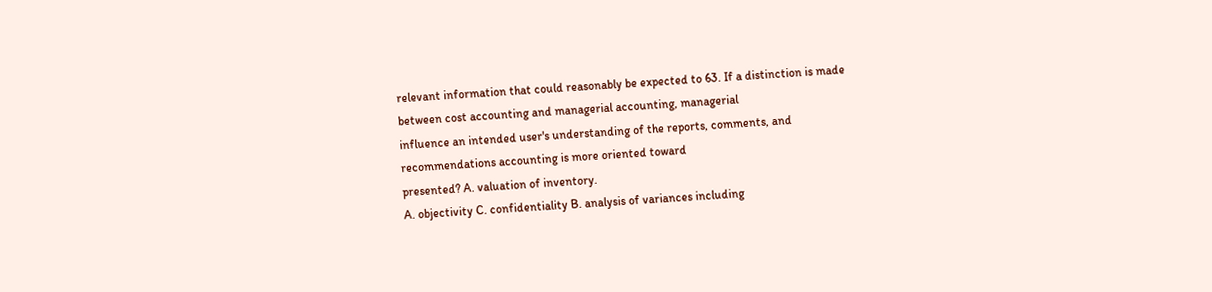relevant information that could reasonably be expected to 63. If a distinction is made between cost accounting and managerial accounting, managerial
influence an intended user's understanding of the reports, comments, and recommendations accounting is more oriented toward
presented? A. valuation of inventory.
A. objectivity C. confidentiality B. analysis of variances including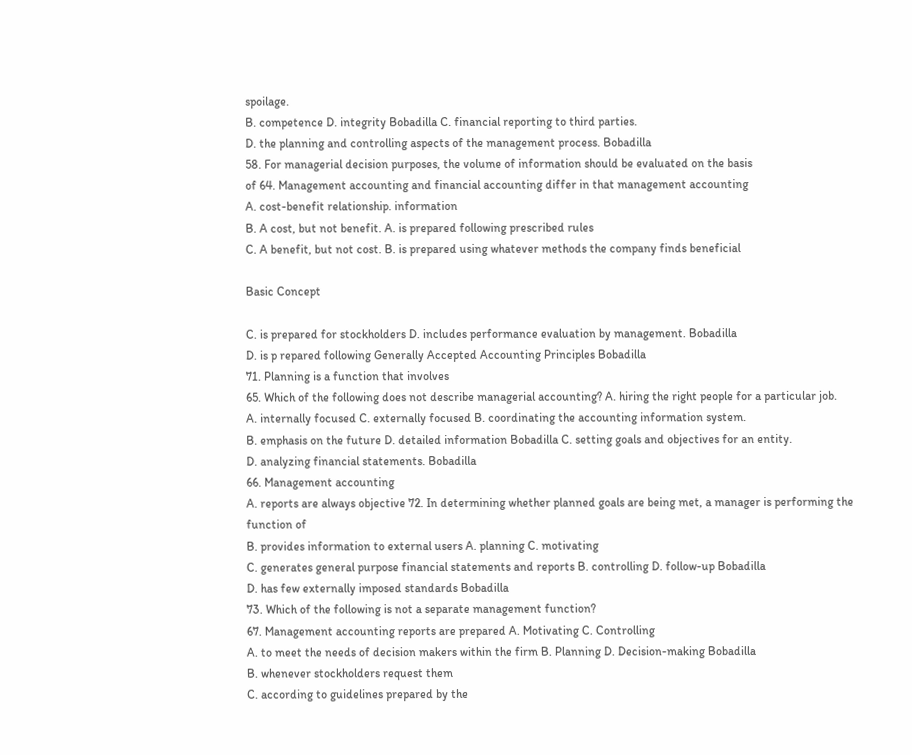spoilage.
B. competence D. integrity Bobadilla C. financial reporting to third parties.
D. the planning and controlling aspects of the management process. Bobadilla
58. For managerial decision purposes, the volume of information should be evaluated on the basis
of 64. Management accounting and financial accounting differ in that management accounting
A. cost-benefit relationship. information
B. A cost, but not benefit. A. is prepared following prescribed rules
C. A benefit, but not cost. B. is prepared using whatever methods the company finds beneficial

Basic Concept

C. is prepared for stockholders D. includes performance evaluation by management. Bobadilla
D. is p repared following Generally Accepted Accounting Principles Bobadilla
71. Planning is a function that involves
65. Which of the following does not describe managerial accounting? A. hiring the right people for a particular job.
A. internally focused C. externally focused B. coordinating the accounting information system.
B. emphasis on the future D. detailed information Bobadilla C. setting goals and objectives for an entity.
D. analyzing financial statements. Bobadilla
66. Management accounting
A. reports are always objective 72. In determining whether planned goals are being met, a manager is performing the function of
B. provides information to external users A. planning C. motivating
C. generates general purpose financial statements and reports B. controlling D. follow-up Bobadilla
D. has few externally imposed standards Bobadilla
73. Which of the following is not a separate management function?
67. Management accounting reports are prepared A. Motivating C. Controlling
A. to meet the needs of decision makers within the firm B. Planning D. Decision-making Bobadilla
B. whenever stockholders request them
C. according to guidelines prepared by the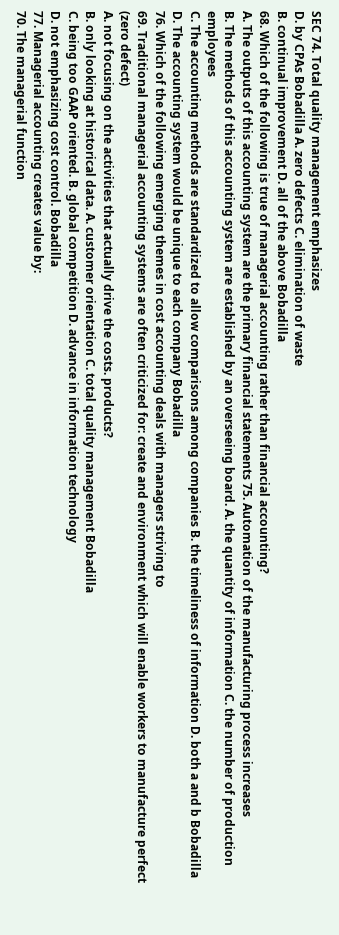SEC 74. Total quality management emphasizes
D. by CPAs Bobadilla A. zero defects C. elimination of waste
B. continual improvement D. all of the above Bobadilla
68. Which of the following is true of managerial accounting rather than financial accounting?
A. The outputs of this accounting system are the primary financial statements 75. Automation of the manufacturing process increases
B. The methods of this accounting system are established by an overseeing board. A. the quantity of information C. the number of production employees
C. The accounting methods are standardized to allow comparisons among companies B. the timeliness of information D. both a and b Bobadilla
D. The accounting system would be unique to each company Bobadilla
76. Which of the following emerging themes in cost accounting deals with managers striving to
69. Traditional managerial accounting systems are often criticized for: create and environment which will enable workers to manufacture perfect (zero defect)
A. not focusing on the activities that actually drive the costs. products?
B. only looking at historical data. A. customer orientation C. total quality management Bobadilla
C. being too GAAP oriented. B. global competition D. advance in information technology
D. not emphasizing cost control. Bobadilla
77. Managerial accounting creates value by:
70. The managerial function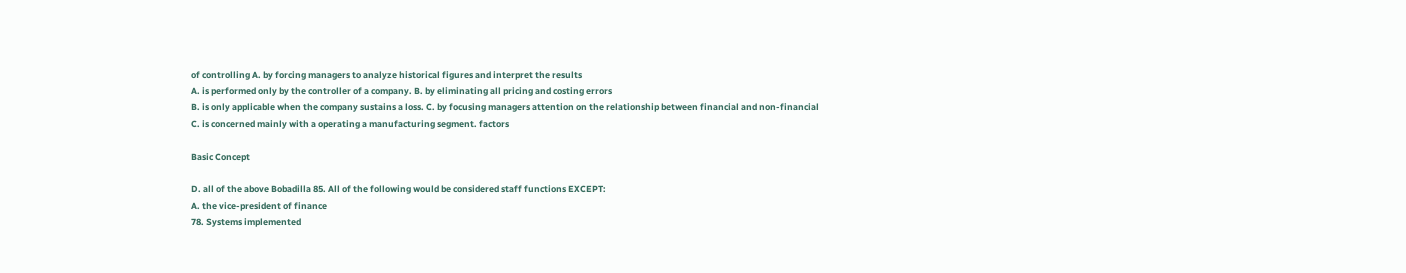of controlling A. by forcing managers to analyze historical figures and interpret the results
A. is performed only by the controller of a company. B. by eliminating all pricing and costing errors
B. is only applicable when the company sustains a loss. C. by focusing managers attention on the relationship between financial and non-financial
C. is concerned mainly with a operating a manufacturing segment. factors

Basic Concept

D. all of the above Bobadilla 85. All of the following would be considered staff functions EXCEPT:
A. the vice-president of finance
78. Systems implemented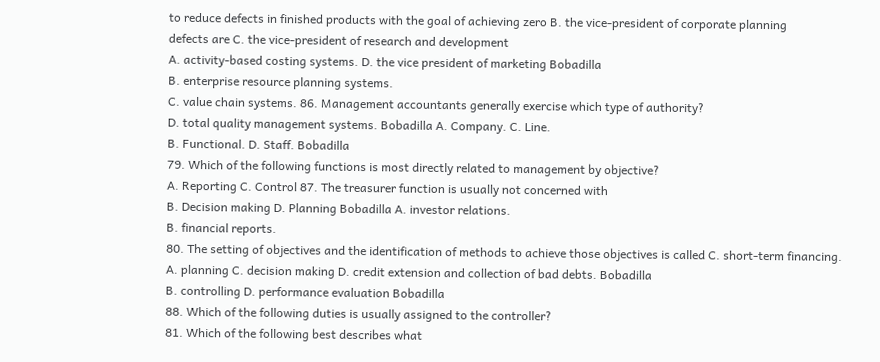to reduce defects in finished products with the goal of achieving zero B. the vice-president of corporate planning
defects are C. the vice-president of research and development
A. activity-based costing systems. D. the vice president of marketing Bobadilla
B. enterprise resource planning systems.
C. value chain systems. 86. Management accountants generally exercise which type of authority?
D. total quality management systems. Bobadilla A. Company. C. Line.
B. Functional. D. Staff. Bobadilla
79. Which of the following functions is most directly related to management by objective?
A. Reporting C. Control 87. The treasurer function is usually not concerned with
B. Decision making D. Planning Bobadilla A. investor relations.
B. financial reports.
80. The setting of objectives and the identification of methods to achieve those objectives is called C. short-term financing.
A. planning C. decision making D. credit extension and collection of bad debts. Bobadilla
B. controlling D. performance evaluation Bobadilla
88. Which of the following duties is usually assigned to the controller?
81. Which of the following best describes what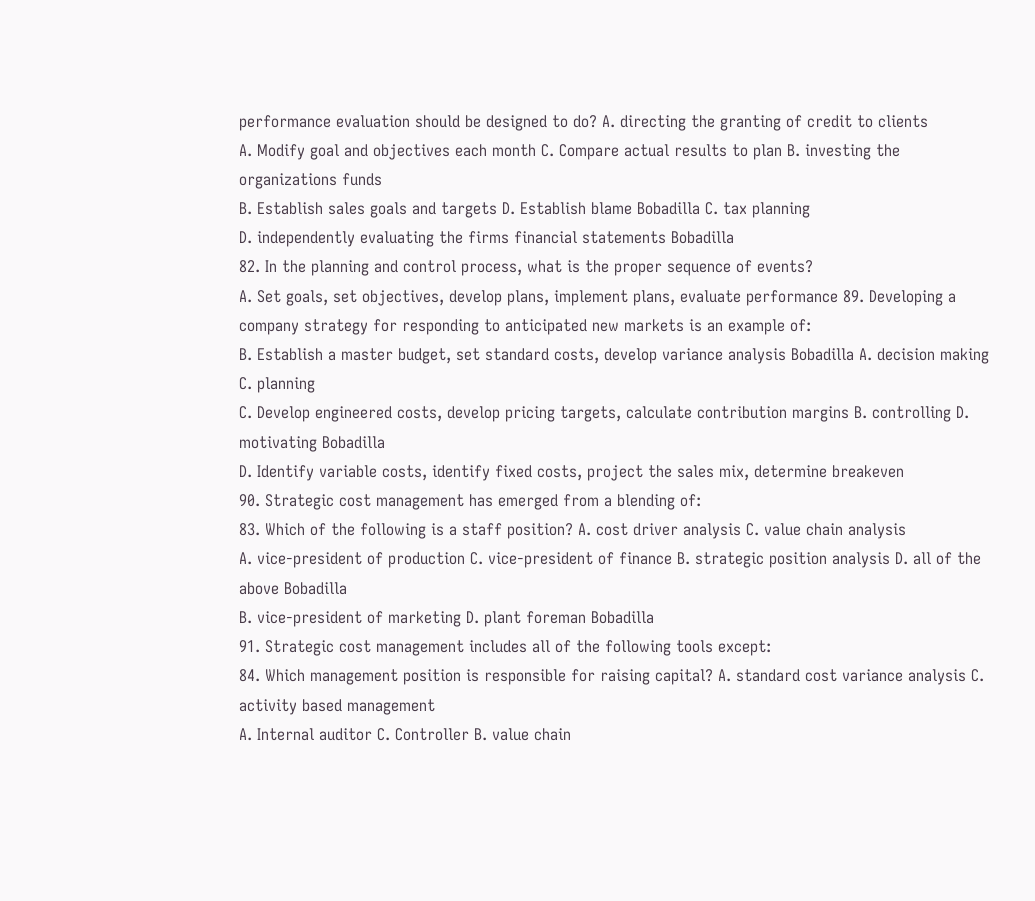performance evaluation should be designed to do? A. directing the granting of credit to clients
A. Modify goal and objectives each month C. Compare actual results to plan B. investing the organizations funds
B. Establish sales goals and targets D. Establish blame Bobadilla C. tax planning
D. independently evaluating the firms financial statements Bobadilla
82. In the planning and control process, what is the proper sequence of events?
A. Set goals, set objectives, develop plans, implement plans, evaluate performance 89. Developing a company strategy for responding to anticipated new markets is an example of:
B. Establish a master budget, set standard costs, develop variance analysis Bobadilla A. decision making C. planning
C. Develop engineered costs, develop pricing targets, calculate contribution margins B. controlling D. motivating Bobadilla
D. Identify variable costs, identify fixed costs, project the sales mix, determine breakeven
90. Strategic cost management has emerged from a blending of:
83. Which of the following is a staff position? A. cost driver analysis C. value chain analysis
A. vice-president of production C. vice-president of finance B. strategic position analysis D. all of the above Bobadilla
B. vice-president of marketing D. plant foreman Bobadilla
91. Strategic cost management includes all of the following tools except:
84. Which management position is responsible for raising capital? A. standard cost variance analysis C. activity based management
A. Internal auditor C. Controller B. value chain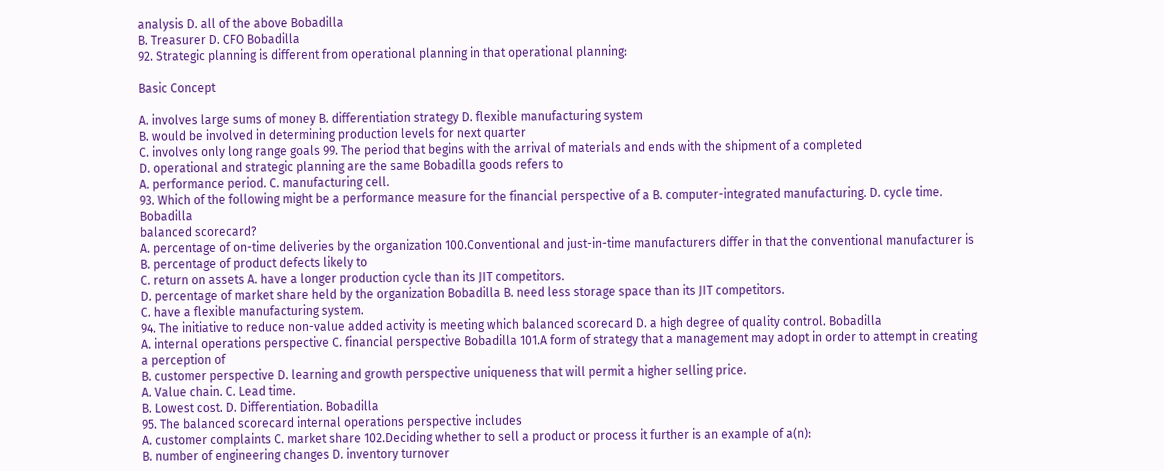analysis D. all of the above Bobadilla
B. Treasurer D. CFO Bobadilla
92. Strategic planning is different from operational planning in that operational planning:

Basic Concept

A. involves large sums of money B. differentiation strategy D. flexible manufacturing system
B. would be involved in determining production levels for next quarter
C. involves only long range goals 99. The period that begins with the arrival of materials and ends with the shipment of a completed
D. operational and strategic planning are the same Bobadilla goods refers to
A. performance period. C. manufacturing cell.
93. Which of the following might be a performance measure for the financial perspective of a B. computer-integrated manufacturing. D. cycle time. Bobadilla
balanced scorecard?
A. percentage of on-time deliveries by the organization 100.Conventional and just-in-time manufacturers differ in that the conventional manufacturer is
B. percentage of product defects likely to
C. return on assets A. have a longer production cycle than its JIT competitors.
D. percentage of market share held by the organization Bobadilla B. need less storage space than its JIT competitors.
C. have a flexible manufacturing system.
94. The initiative to reduce non-value added activity is meeting which balanced scorecard D. a high degree of quality control. Bobadilla
A. internal operations perspective C. financial perspective Bobadilla 101.A form of strategy that a management may adopt in order to attempt in creating a perception of
B. customer perspective D. learning and growth perspective uniqueness that will permit a higher selling price.
A. Value chain. C. Lead time.
B. Lowest cost. D. Differentiation. Bobadilla
95. The balanced scorecard internal operations perspective includes
A. customer complaints C. market share 102.Deciding whether to sell a product or process it further is an example of a(n):
B. number of engineering changes D. inventory turnover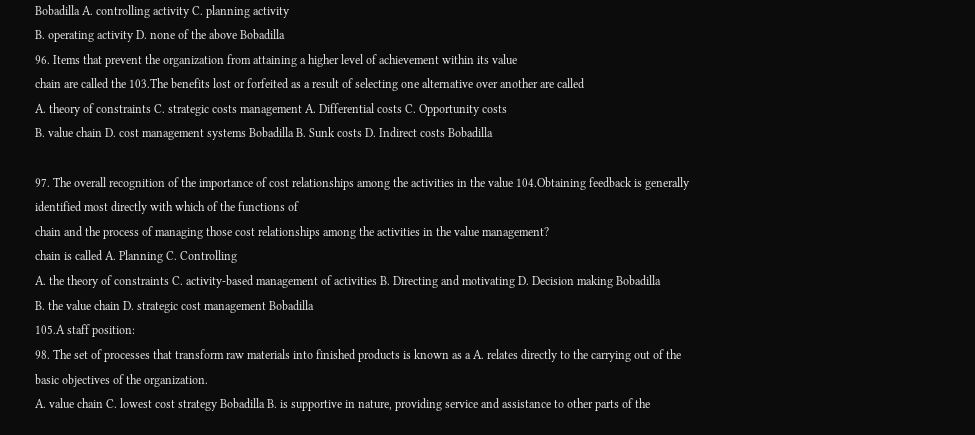Bobadilla A. controlling activity C. planning activity
B. operating activity D. none of the above Bobadilla
96. Items that prevent the organization from attaining a higher level of achievement within its value
chain are called the 103.The benefits lost or forfeited as a result of selecting one alternative over another are called
A. theory of constraints C. strategic costs management A. Differential costs C. Opportunity costs
B. value chain D. cost management systems Bobadilla B. Sunk costs D. Indirect costs Bobadilla

97. The overall recognition of the importance of cost relationships among the activities in the value 104.Obtaining feedback is generally identified most directly with which of the functions of
chain and the process of managing those cost relationships among the activities in the value management?
chain is called A. Planning C. Controlling
A. the theory of constraints C. activity-based management of activities B. Directing and motivating D. Decision making Bobadilla
B. the value chain D. strategic cost management Bobadilla
105.A staff position:
98. The set of processes that transform raw materials into finished products is known as a A. relates directly to the carrying out of the basic objectives of the organization.
A. value chain C. lowest cost strategy Bobadilla B. is supportive in nature, providing service and assistance to other parts of the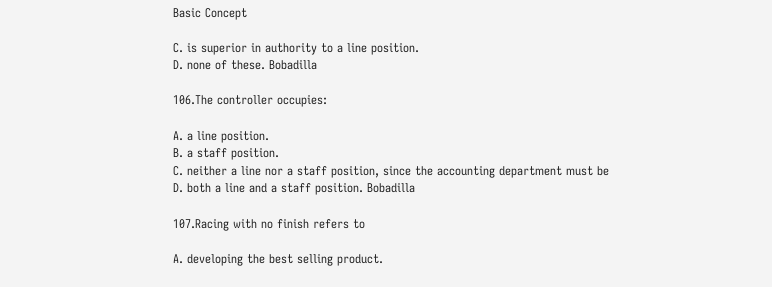Basic Concept

C. is superior in authority to a line position.
D. none of these. Bobadilla

106.The controller occupies:

A. a line position.
B. a staff position.
C. neither a line nor a staff position, since the accounting department must be
D. both a line and a staff position. Bobadilla

107.Racing with no finish refers to

A. developing the best selling product.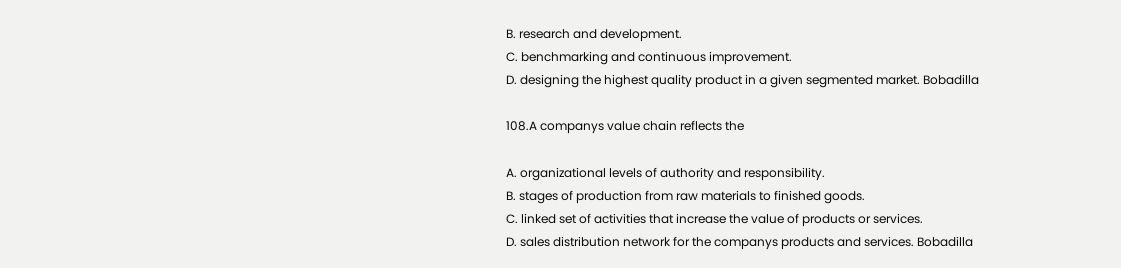B. research and development.
C. benchmarking and continuous improvement.
D. designing the highest quality product in a given segmented market. Bobadilla

108.A companys value chain reflects the

A. organizational levels of authority and responsibility.
B. stages of production from raw materials to finished goods.
C. linked set of activities that increase the value of products or services.
D. sales distribution network for the companys products and services. Bobadilla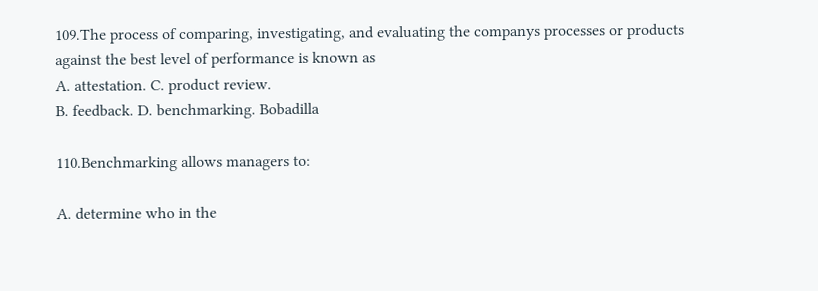109.The process of comparing, investigating, and evaluating the companys processes or products
against the best level of performance is known as
A. attestation. C. product review.
B. feedback. D. benchmarking. Bobadilla

110.Benchmarking allows managers to:

A. determine who in the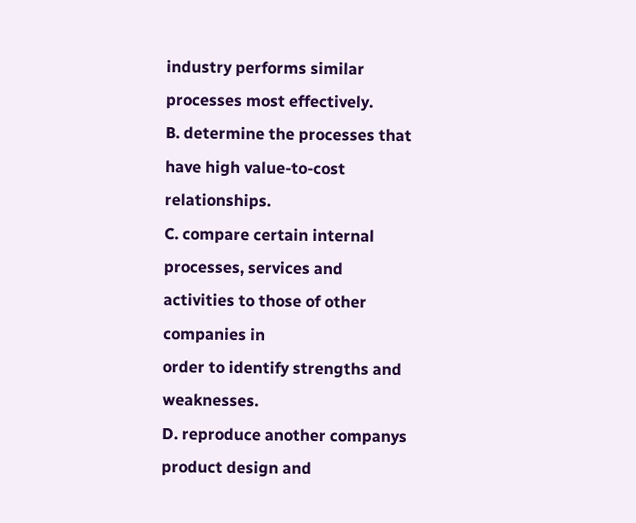industry performs similar processes most effectively.
B. determine the processes that have high value-to-cost relationships.
C. compare certain internal processes, services and activities to those of other companies in
order to identify strengths and weaknesses.
D. reproduce another companys product design and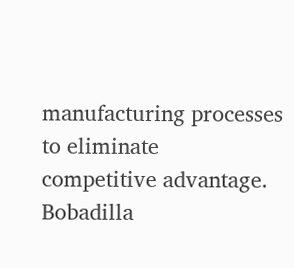manufacturing processes to eliminate
competitive advantage. Bobadilla